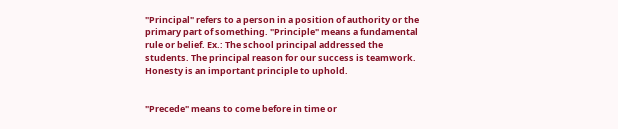"Principal" refers to a person in a position of authority or the primary part of something. "Principle" means a fundamental rule or belief. Ex.: The school principal addressed the students. The principal reason for our success is teamwork. Honesty is an important principle to uphold.


"Precede" means to come before in time or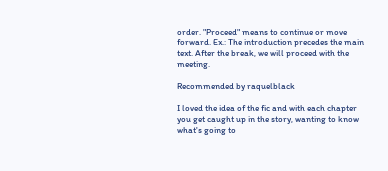order. "Proceed" means to continue or move forward. Ex.: The introduction precedes the main text. After the break, we will proceed with the meeting.

Recommended by raquelblack

I loved the idea of the fic and with each chapter you get caught up in the story, wanting to know what's going to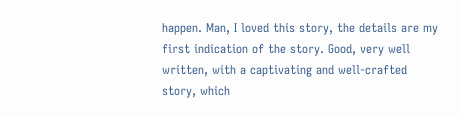happen. Man, I loved this story, the details are my first indication of the story. Good, very well written, with a captivating and well-crafted story, which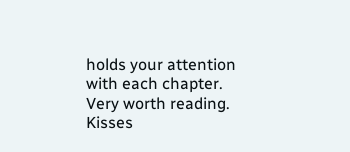holds your attention with each chapter. Very worth reading. Kisses